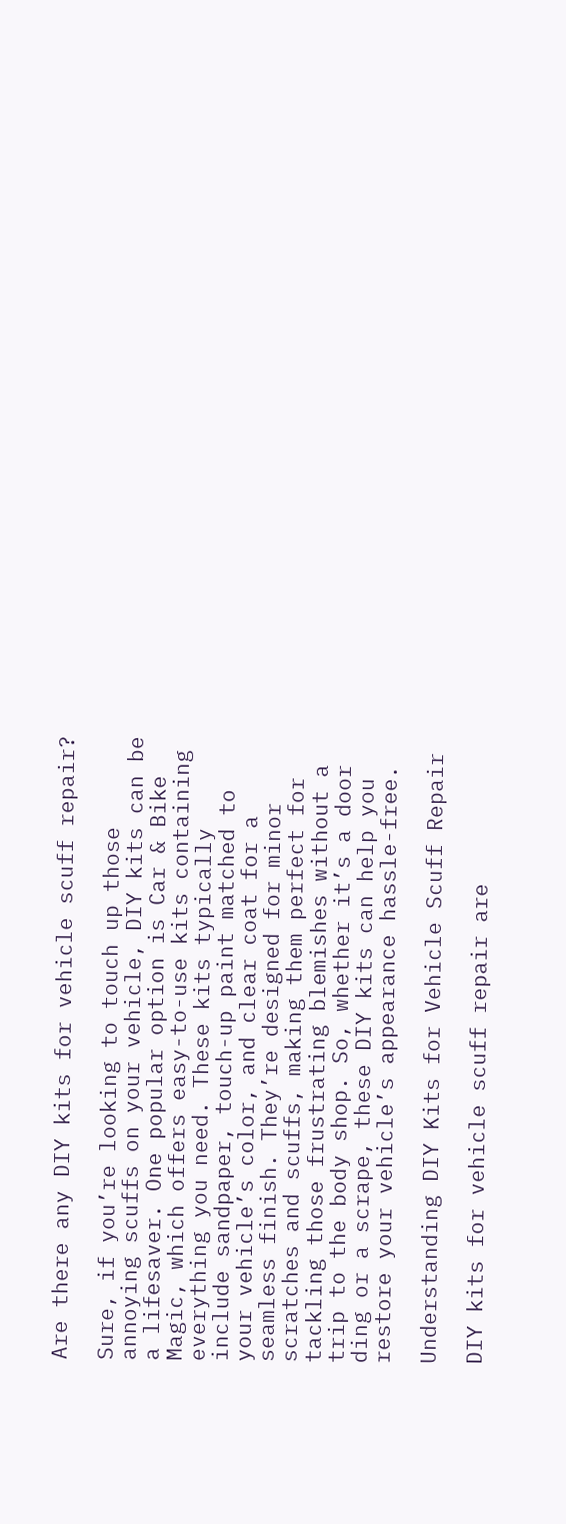Are there any DIY kits for vehicle scuff repair?

Sure, if you’re looking to touch up those annoying scuffs on your vehicle, DIY kits can be a lifesaver. One popular option is Car & Bike Magic, which offers easy-to-use kits containing everything you need. These kits typically include sandpaper, touch-up paint matched to your vehicle’s color, and clear coat for a seamless finish. They’re designed for minor scratches and scuffs, making them perfect for tackling those frustrating blemishes without a trip to the body shop. So, whether it’s a door ding or a scrape, these DIY kits can help you restore your vehicle’s appearance hassle-free.

Understanding DIY Kits for Vehicle Scuff Repair

DIY kits for vehicle scuff repair are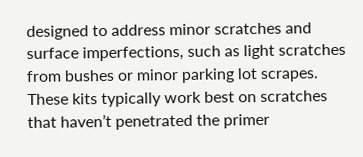designed to address minor scratches and surface imperfections, such as light scratches from bushes or minor parking lot scrapes. These kits typically work best on scratches that haven’t penetrated the primer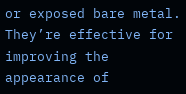or exposed bare metal. They’re effective for improving the appearance of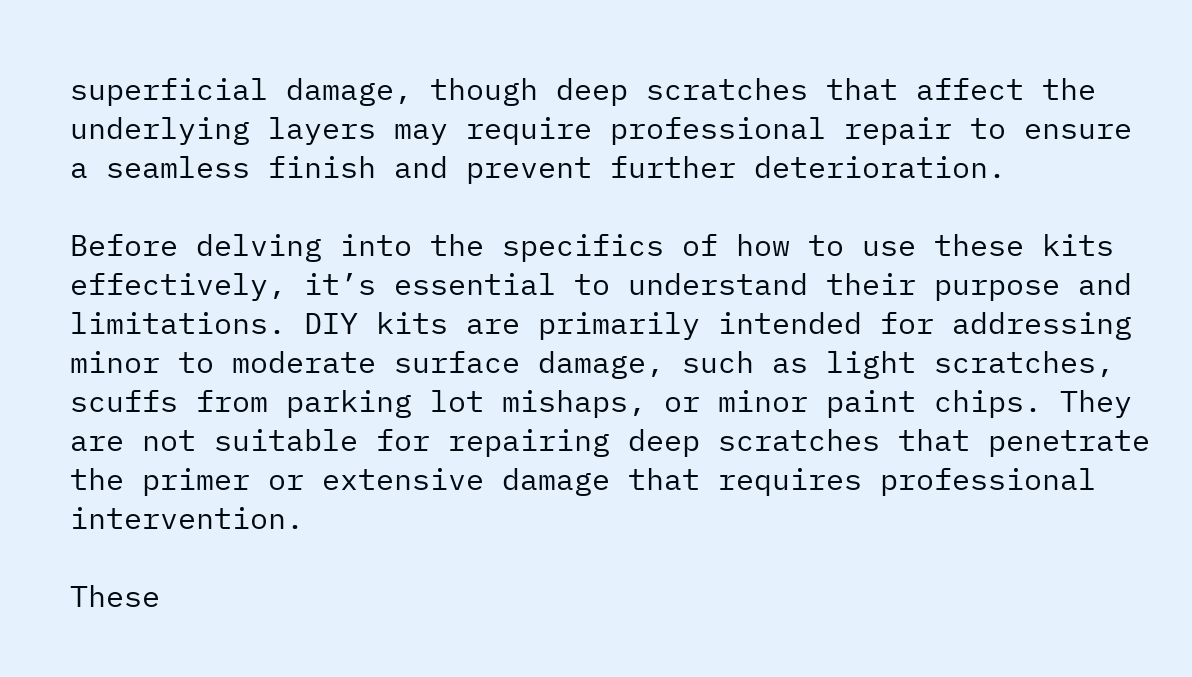superficial damage, though deep scratches that affect the underlying layers may require professional repair to ensure a seamless finish and prevent further deterioration.

Before delving into the specifics of how to use these kits effectively, it’s essential to understand their purpose and limitations. DIY kits are primarily intended for addressing minor to moderate surface damage, such as light scratches, scuffs from parking lot mishaps, or minor paint chips. They are not suitable for repairing deep scratches that penetrate the primer or extensive damage that requires professional intervention.

These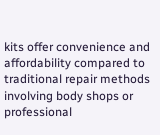kits offer convenience and affordability compared to traditional repair methods involving body shops or professional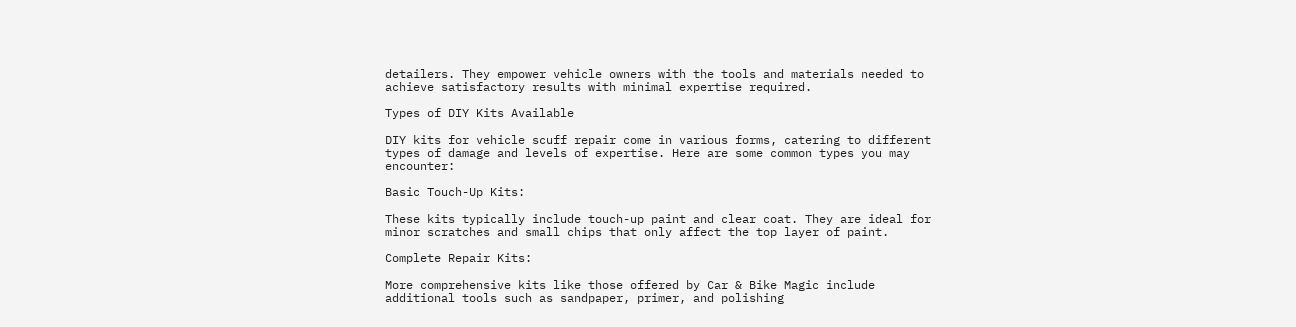detailers. They empower vehicle owners with the tools and materials needed to achieve satisfactory results with minimal expertise required.

Types of DIY Kits Available

DIY kits for vehicle scuff repair come in various forms, catering to different types of damage and levels of expertise. Here are some common types you may encounter:

Basic Touch-Up Kits:

These kits typically include touch-up paint and clear coat. They are ideal for minor scratches and small chips that only affect the top layer of paint.

Complete Repair Kits:

More comprehensive kits like those offered by Car & Bike Magic include additional tools such as sandpaper, primer, and polishing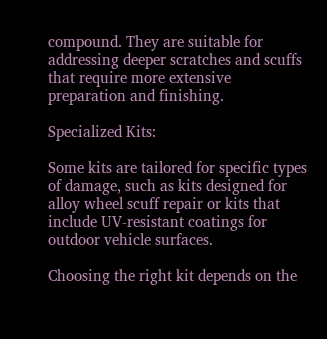compound. They are suitable for addressing deeper scratches and scuffs that require more extensive preparation and finishing.

Specialized Kits:

Some kits are tailored for specific types of damage, such as kits designed for alloy wheel scuff repair or kits that include UV-resistant coatings for outdoor vehicle surfaces.

Choosing the right kit depends on the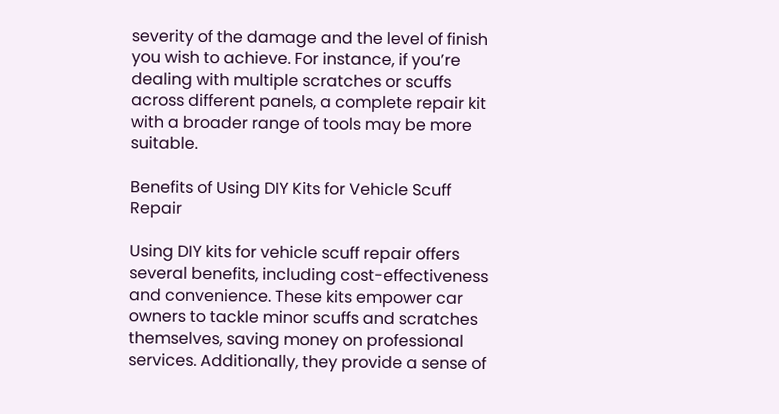severity of the damage and the level of finish you wish to achieve. For instance, if you’re dealing with multiple scratches or scuffs across different panels, a complete repair kit with a broader range of tools may be more suitable.

Benefits of Using DIY Kits for Vehicle Scuff Repair

Using DIY kits for vehicle scuff repair offers several benefits, including cost-effectiveness and convenience. These kits empower car owners to tackle minor scuffs and scratches  themselves, saving money on professional services. Additionally, they provide a sense of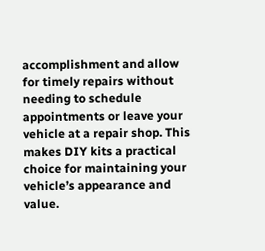accomplishment and allow for timely repairs without needing to schedule appointments or leave your vehicle at a repair shop. This makes DIY kits a practical choice for maintaining your vehicle’s appearance and value.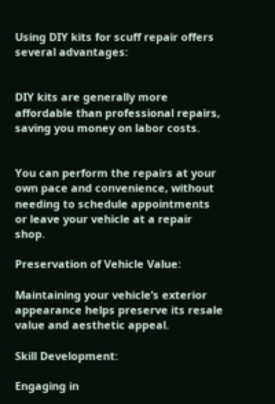Using DIY kits for scuff repair offers several advantages:


DIY kits are generally more affordable than professional repairs, saving you money on labor costs.


You can perform the repairs at your own pace and convenience, without needing to schedule appointments or leave your vehicle at a repair shop.

Preservation of Vehicle Value:

Maintaining your vehicle’s exterior appearance helps preserve its resale value and aesthetic appeal.

Skill Development:

Engaging in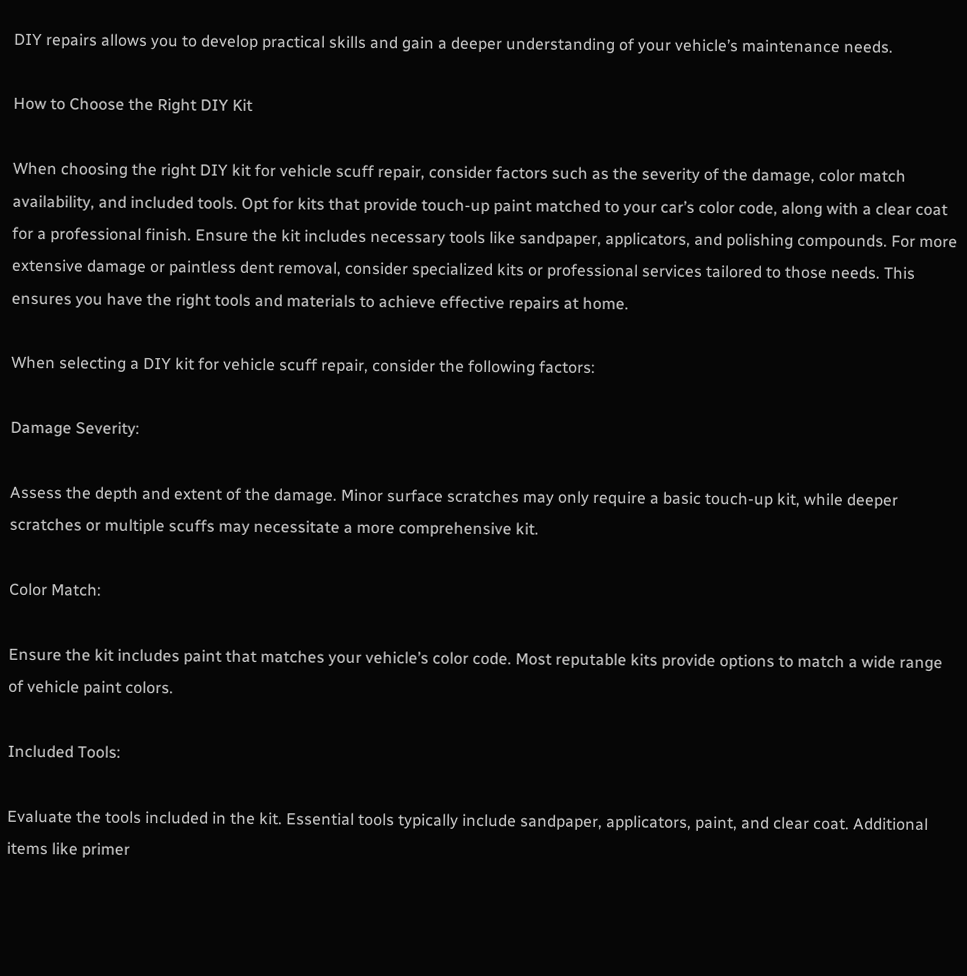DIY repairs allows you to develop practical skills and gain a deeper understanding of your vehicle’s maintenance needs.

How to Choose the Right DIY Kit

When choosing the right DIY kit for vehicle scuff repair, consider factors such as the severity of the damage, color match availability, and included tools. Opt for kits that provide touch-up paint matched to your car’s color code, along with a clear coat for a professional finish. Ensure the kit includes necessary tools like sandpaper, applicators, and polishing compounds. For more extensive damage or paintless dent removal, consider specialized kits or professional services tailored to those needs. This ensures you have the right tools and materials to achieve effective repairs at home.

When selecting a DIY kit for vehicle scuff repair, consider the following factors:

Damage Severity:

Assess the depth and extent of the damage. Minor surface scratches may only require a basic touch-up kit, while deeper scratches or multiple scuffs may necessitate a more comprehensive kit.

Color Match:

Ensure the kit includes paint that matches your vehicle’s color code. Most reputable kits provide options to match a wide range of vehicle paint colors.

Included Tools:

Evaluate the tools included in the kit. Essential tools typically include sandpaper, applicators, paint, and clear coat. Additional items like primer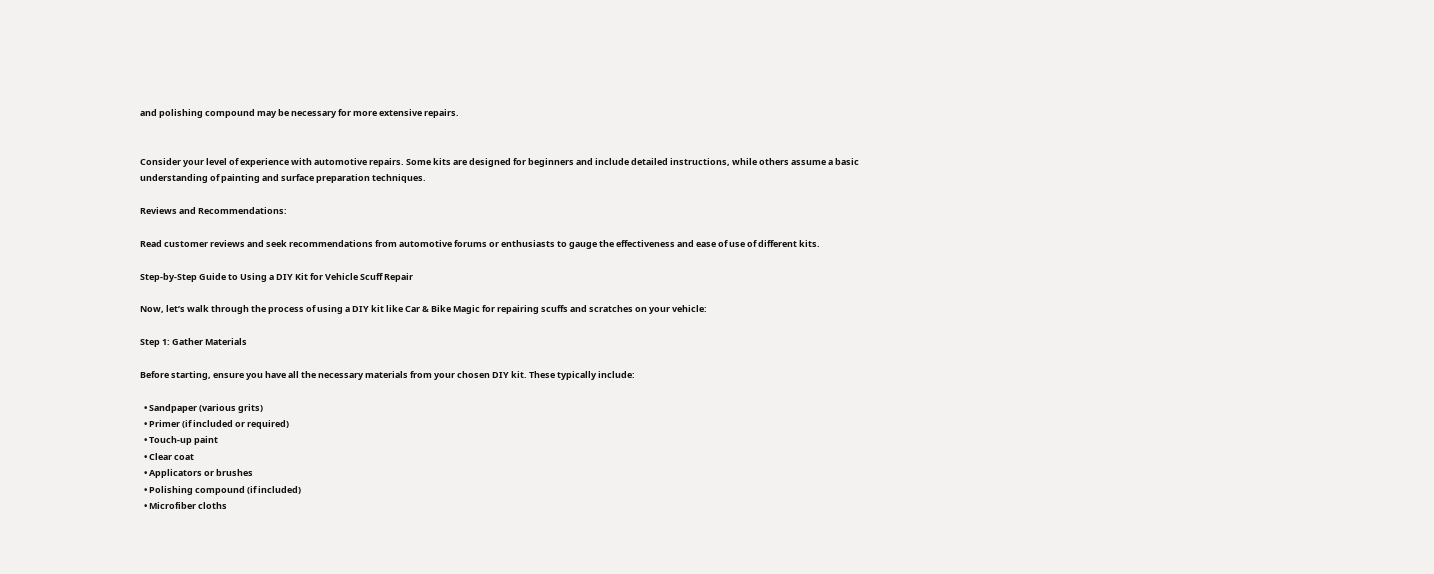and polishing compound may be necessary for more extensive repairs.


Consider your level of experience with automotive repairs. Some kits are designed for beginners and include detailed instructions, while others assume a basic understanding of painting and surface preparation techniques.

Reviews and Recommendations:

Read customer reviews and seek recommendations from automotive forums or enthusiasts to gauge the effectiveness and ease of use of different kits.

Step-by-Step Guide to Using a DIY Kit for Vehicle Scuff Repair

Now, let’s walk through the process of using a DIY kit like Car & Bike Magic for repairing scuffs and scratches on your vehicle:

Step 1: Gather Materials

Before starting, ensure you have all the necessary materials from your chosen DIY kit. These typically include:

  • Sandpaper (various grits)
  • Primer (if included or required)
  • Touch-up paint
  • Clear coat
  • Applicators or brushes
  • Polishing compound (if included)
  • Microfiber cloths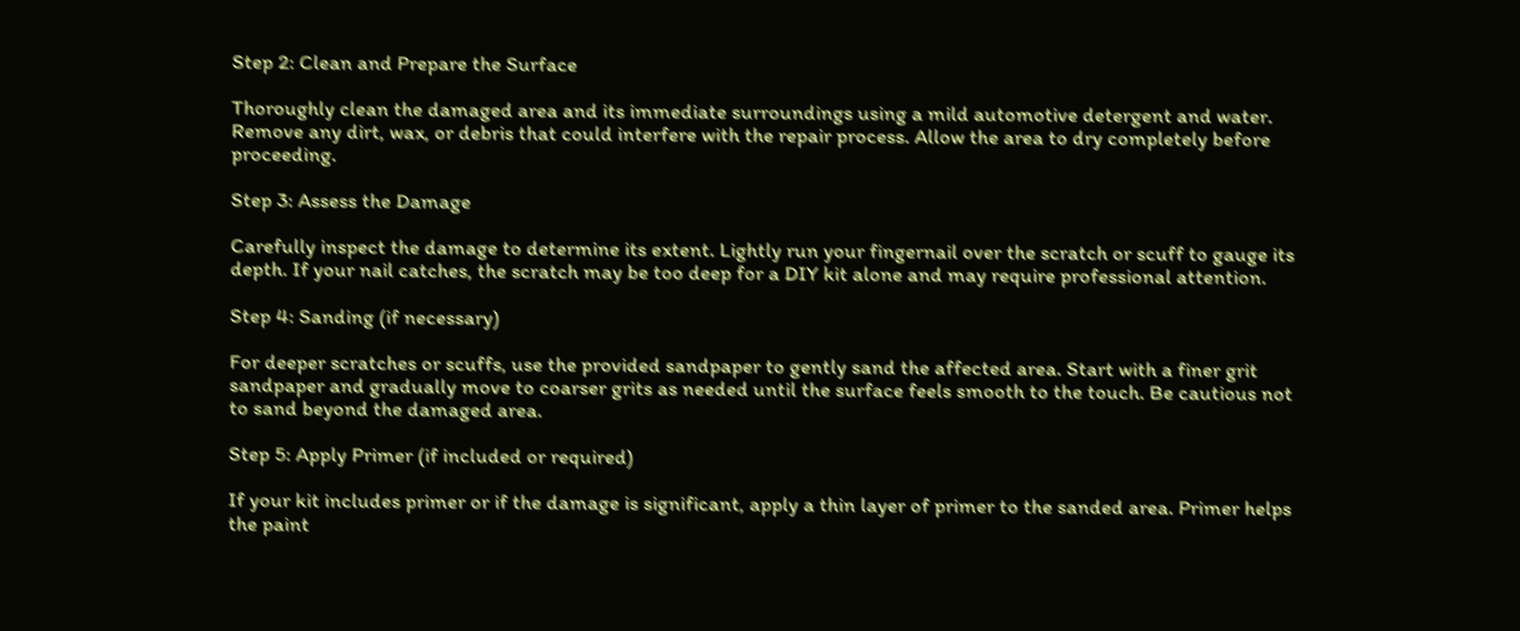Step 2: Clean and Prepare the Surface

Thoroughly clean the damaged area and its immediate surroundings using a mild automotive detergent and water. Remove any dirt, wax, or debris that could interfere with the repair process. Allow the area to dry completely before proceeding.

Step 3: Assess the Damage

Carefully inspect the damage to determine its extent. Lightly run your fingernail over the scratch or scuff to gauge its depth. If your nail catches, the scratch may be too deep for a DIY kit alone and may require professional attention.

Step 4: Sanding (if necessary)

For deeper scratches or scuffs, use the provided sandpaper to gently sand the affected area. Start with a finer grit sandpaper and gradually move to coarser grits as needed until the surface feels smooth to the touch. Be cautious not to sand beyond the damaged area.

Step 5: Apply Primer (if included or required)

If your kit includes primer or if the damage is significant, apply a thin layer of primer to the sanded area. Primer helps the paint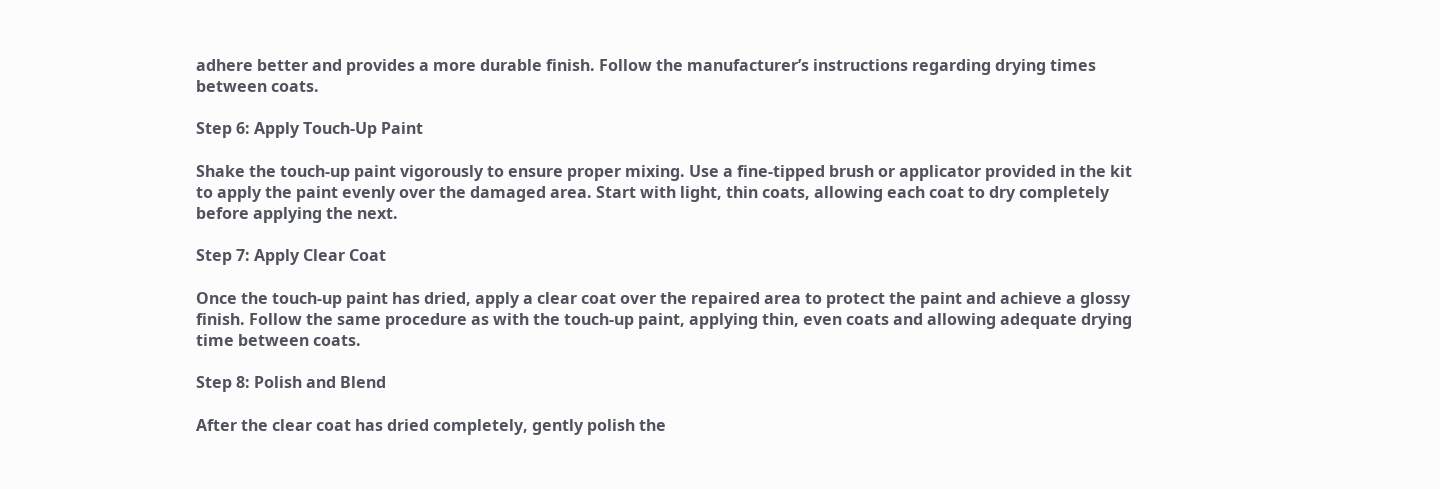adhere better and provides a more durable finish. Follow the manufacturer’s instructions regarding drying times between coats.

Step 6: Apply Touch-Up Paint

Shake the touch-up paint vigorously to ensure proper mixing. Use a fine-tipped brush or applicator provided in the kit to apply the paint evenly over the damaged area. Start with light, thin coats, allowing each coat to dry completely before applying the next.

Step 7: Apply Clear Coat

Once the touch-up paint has dried, apply a clear coat over the repaired area to protect the paint and achieve a glossy finish. Follow the same procedure as with the touch-up paint, applying thin, even coats and allowing adequate drying time between coats.

Step 8: Polish and Blend

After the clear coat has dried completely, gently polish the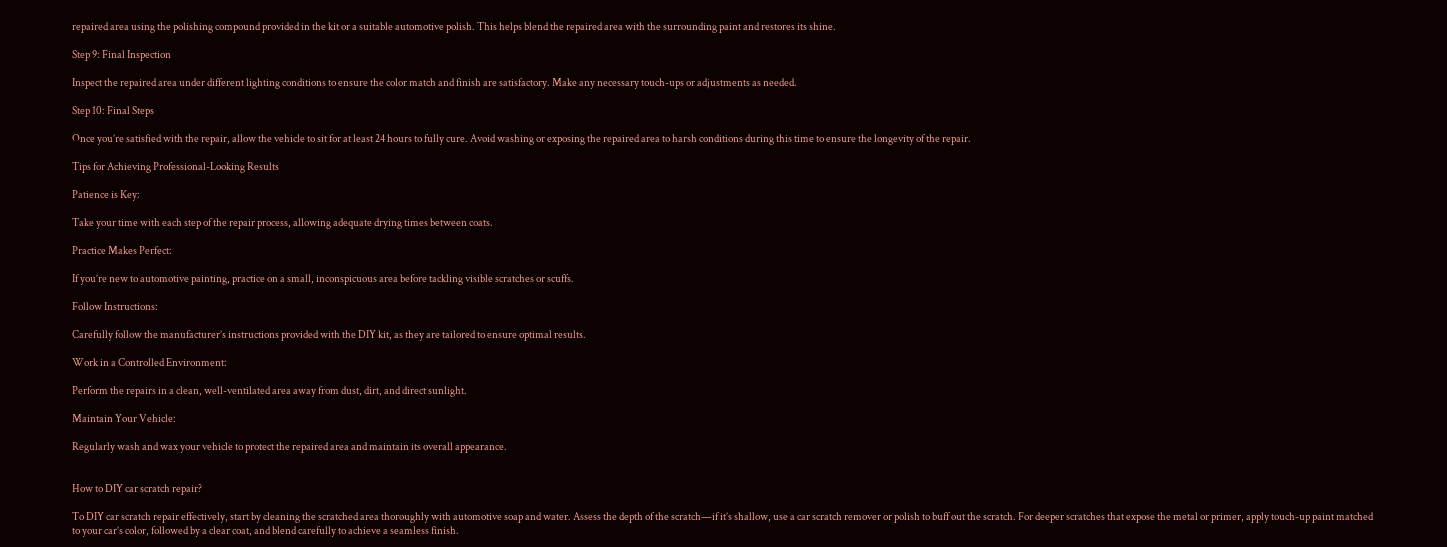repaired area using the polishing compound provided in the kit or a suitable automotive polish. This helps blend the repaired area with the surrounding paint and restores its shine.

Step 9: Final Inspection

Inspect the repaired area under different lighting conditions to ensure the color match and finish are satisfactory. Make any necessary touch-ups or adjustments as needed.

Step 10: Final Steps

Once you’re satisfied with the repair, allow the vehicle to sit for at least 24 hours to fully cure. Avoid washing or exposing the repaired area to harsh conditions during this time to ensure the longevity of the repair.

Tips for Achieving Professional-Looking Results

Patience is Key:

Take your time with each step of the repair process, allowing adequate drying times between coats.

Practice Makes Perfect:

If you’re new to automotive painting, practice on a small, inconspicuous area before tackling visible scratches or scuffs.

Follow Instructions:

Carefully follow the manufacturer’s instructions provided with the DIY kit, as they are tailored to ensure optimal results.

Work in a Controlled Environment:

Perform the repairs in a clean, well-ventilated area away from dust, dirt, and direct sunlight.

Maintain Your Vehicle:

Regularly wash and wax your vehicle to protect the repaired area and maintain its overall appearance.


How to DIY car scratch repair?

To DIY car scratch repair effectively, start by cleaning the scratched area thoroughly with automotive soap and water. Assess the depth of the scratch—if it’s shallow, use a car scratch remover or polish to buff out the scratch. For deeper scratches that expose the metal or primer, apply touch-up paint matched to your car’s color, followed by a clear coat, and blend carefully to achieve a seamless finish.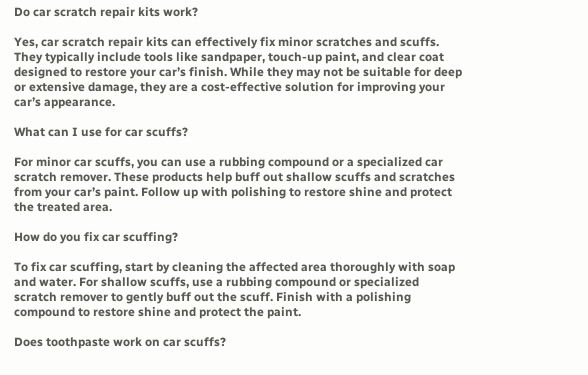Do car scratch repair kits work?

Yes, car scratch repair kits can effectively fix minor scratches and scuffs. They typically include tools like sandpaper, touch-up paint, and clear coat designed to restore your car’s finish. While they may not be suitable for deep or extensive damage, they are a cost-effective solution for improving your car’s appearance.

What can I use for car scuffs?

For minor car scuffs, you can use a rubbing compound or a specialized car scratch remover. These products help buff out shallow scuffs and scratches from your car’s paint. Follow up with polishing to restore shine and protect the treated area.

How do you fix car scuffing?

To fix car scuffing, start by cleaning the affected area thoroughly with soap and water. For shallow scuffs, use a rubbing compound or specialized scratch remover to gently buff out the scuff. Finish with a polishing compound to restore shine and protect the paint.

Does toothpaste work on car scuffs?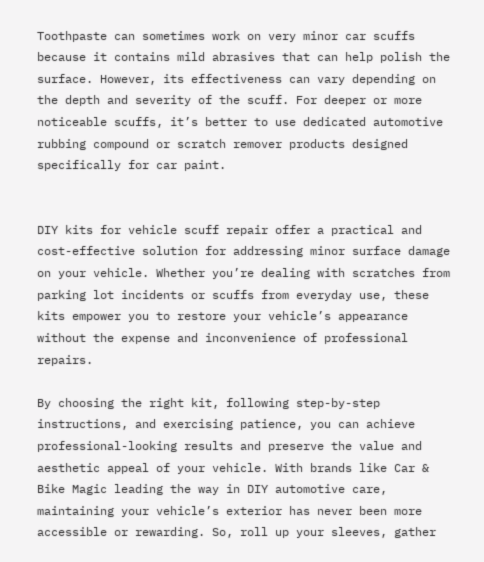Toothpaste can sometimes work on very minor car scuffs because it contains mild abrasives that can help polish the surface. However, its effectiveness can vary depending on the depth and severity of the scuff. For deeper or more noticeable scuffs, it’s better to use dedicated automotive rubbing compound or scratch remover products designed specifically for car paint.


DIY kits for vehicle scuff repair offer a practical and cost-effective solution for addressing minor surface damage on your vehicle. Whether you’re dealing with scratches from parking lot incidents or scuffs from everyday use, these kits empower you to restore your vehicle’s appearance without the expense and inconvenience of professional repairs.

By choosing the right kit, following step-by-step instructions, and exercising patience, you can achieve professional-looking results and preserve the value and aesthetic appeal of your vehicle. With brands like Car & Bike Magic leading the way in DIY automotive care, maintaining your vehicle’s exterior has never been more accessible or rewarding. So, roll up your sleeves, gather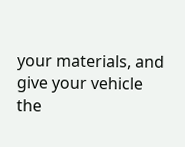your materials, and give your vehicle the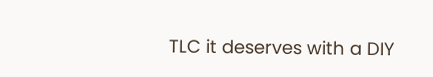TLC it deserves with a DIY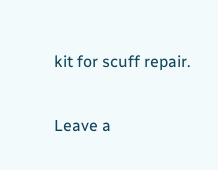kit for scuff repair.

Leave a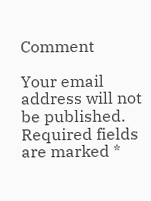Comment

Your email address will not be published. Required fields are marked *